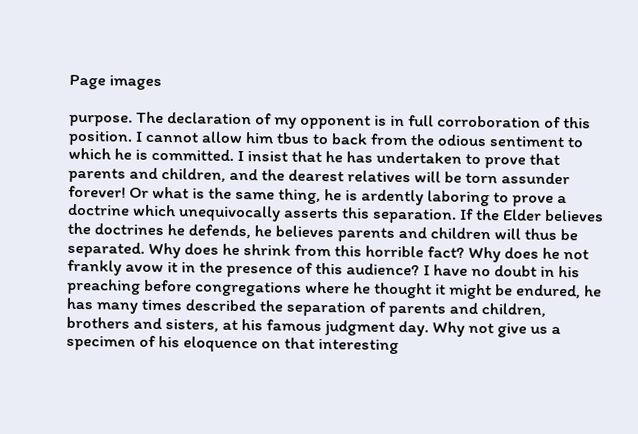Page images

purpose. The declaration of my opponent is in full corroboration of this position. I cannot allow him tbus to back from the odious sentiment to which he is committed. I insist that he has undertaken to prove that parents and children, and the dearest relatives will be torn assunder forever! Or what is the same thing, he is ardently laboring to prove a doctrine which unequivocally asserts this separation. If the Elder believes the doctrines he defends, he believes parents and children will thus be separated. Why does he shrink from this horrible fact? Why does he not frankly avow it in the presence of this audience? I have no doubt in his preaching before congregations where he thought it might be endured, he has many times described the separation of parents and children, brothers and sisters, at his famous judgment day. Why not give us a specimen of his eloquence on that interesting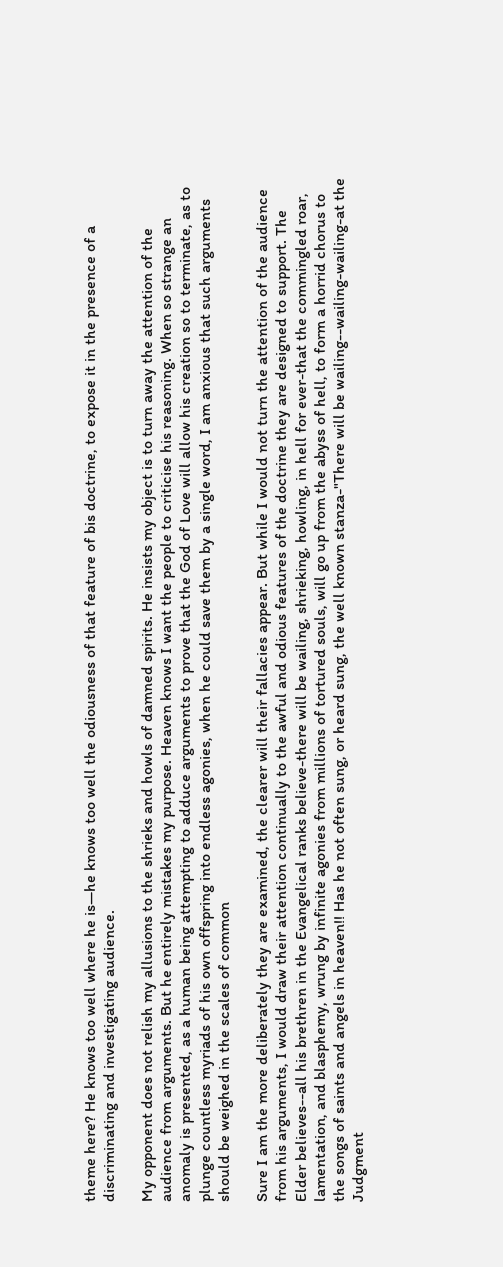theme here? He knows too well where he is—he knows too well the odiousness of that feature of bis doctrine, to expose it in the presence of a discriminating and investigating audience.

My opponent does not relish my allusions to the shrieks and howls of damned spirits. He insists my object is to turn away the attention of the audience from arguments. But he entirely mistakes my purpose. Heaven knows I want the people to criticise his reasoning. When so strange an anomaly is presented, as a human being attempting to adduce arguments to prove that the God of Love will allow his creation so to terminate, as to plunge countless myriads of his own offspring into endless agonies, when he could save them by a single word, I am anxious that such arguments should be weighed in the scales of common

Sure I am the more deliberately they are examined, the clearer will their fallacies appear. But while I would not turn the attention of the audience from his arguments, I would draw their attention continually to the awful and odious features of the doctrine they are designed to support. The Elder believes--all his brethren in the Evangelical ranks believe-there will be wailing, shrieking, howling, in hell for ever-that the commingled roar, lamentation, and blasphemy, wrung by infinite agonies from millions of tortured souls, will go up from the abyss of hell, to form a horrid chorus to the songs of saints and angels in heaven!! Has he not often sung, or heard sung, the well known stanza-"There will be wailing--wailing-wailing-at the Judgment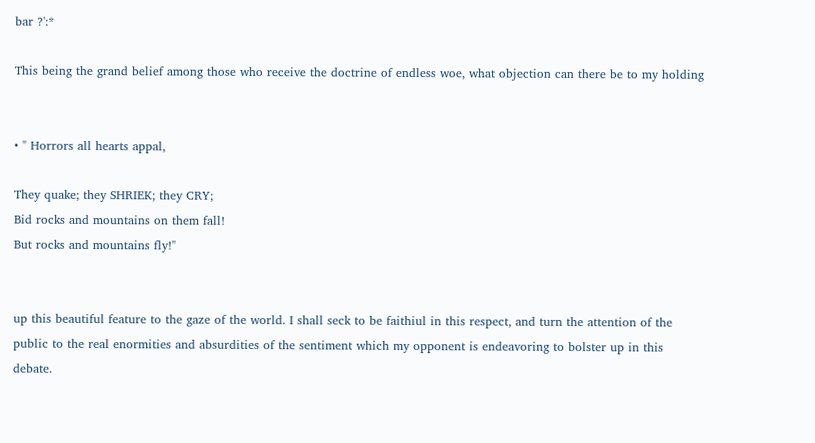bar ?':*

This being the grand belief among those who receive the doctrine of endless woe, what objection can there be to my holding


• " Horrors all hearts appal,

They quake; they SHRIEK; they CRY;
Bid rocks and mountains on them fall!
But rocks and mountains fly!"


up this beautiful feature to the gaze of the world. I shall seck to be faithiul in this respect, and turn the attention of the public to the real enormities and absurdities of the sentiment which my opponent is endeavoring to bolster up in this debate.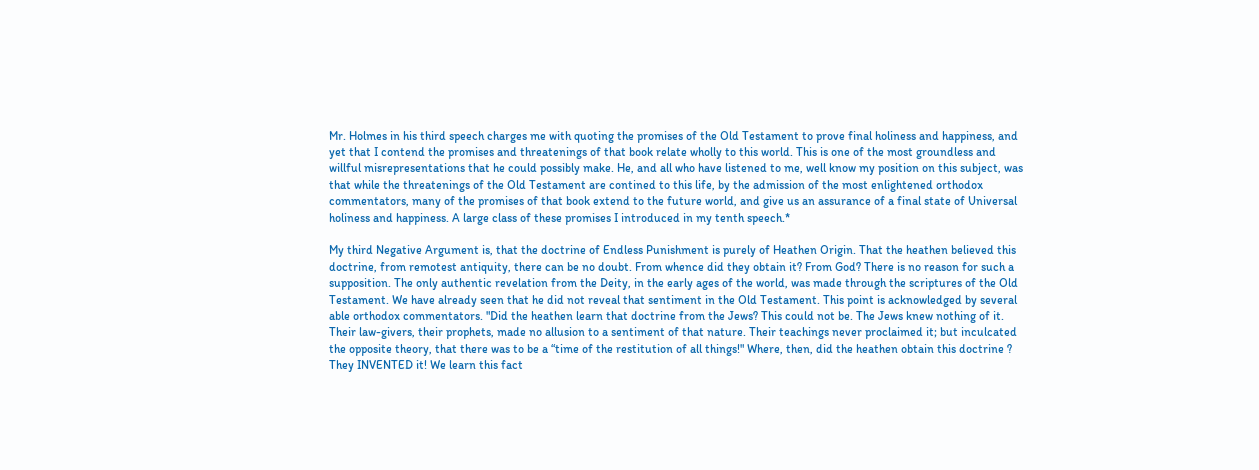Mr. Holmes in his third speech charges me with quoting the promises of the Old Testament to prove final holiness and happiness, and yet that I contend the promises and threatenings of that book relate wholly to this world. This is one of the most groundless and willful misrepresentations that he could possibly make. He, and all who have listened to me, well know my position on this subject, was that while the threatenings of the Old Testament are contined to this life, by the admission of the most enlightened orthodox commentators, many of the promises of that book extend to the future world, and give us an assurance of a final state of Universal holiness and happiness. A large class of these promises I introduced in my tenth speech.*

My third Negative Argument is, that the doctrine of Endless Punishment is purely of Heathen Origin. That the heathen believed this doctrine, from remotest antiquity, there can be no doubt. From whence did they obtain it? From God? There is no reason for such a supposition. The only authentic revelation from the Deity, in the early ages of the world, was made through the scriptures of the Old Testament. We have already seen that he did not reveal that sentiment in the Old Testament. This point is acknowledged by several able orthodox commentators. "Did the heathen learn that doctrine from the Jews? This could not be. The Jews knew nothing of it. Their law-givers, their prophets, made no allusion to a sentiment of that nature. Their teachings never proclaimed it; but inculcated the opposite theory, that there was to be a “time of the restitution of all things!" Where, then, did the heathen obtain this doctrine ? They INVENTED it! We learn this fact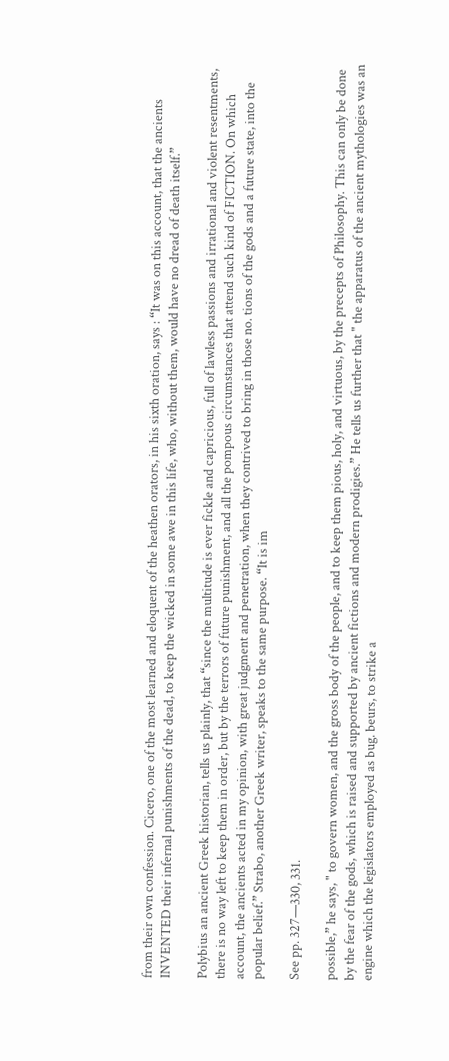from their own confession. Cicero, one of the most learned and eloquent of the heathen orators, in his sixth oration, says : “It was on this account, that the ancients INVENTED their infernal punishments of the dead, to keep the wicked in some awe in this life, who, without them, would have no dread of death itself.”

Polybius an ancient Greek historian, tells us plainly, that “since the multitude is ever fickle and capricious, full of lawless passions and irrational and violent resentments, there is no way left to keep them in order, but by the terrors of future punishment, and all the pompous circumstances that attend such kind of FICTION. On which account, the ancients acted in my opinion, with great judgment and penetration, when they contrived to bring in those no. tions of the gods and a future state, into the popular belief.” Strabo, another Greek writer, speaks to the same purpose. “It is im

See pp. 327—330, 331.

possible,” he says, " to govern women, and the gross body of the people, and to keep them pious, holy, and virtuous, by the precepts of Philosophy. This can only be done by the fear of the gods, which is raised and supported by ancient fictions and modern prodigies.” He tells us further that " the apparatus of the ancient mythologies was an engine which the legislators employed as bug. beurs, to strike a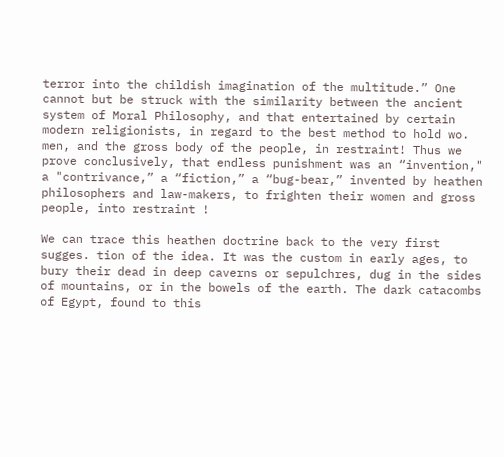terror into the childish imagination of the multitude.” One cannot but be struck with the similarity between the ancient system of Moral Philosophy, and that entertained by certain modern religionists, in regard to the best method to hold wo. men, and the gross body of the people, in restraint! Thus we prove conclusively, that endless punishment was an “invention," a "contrivance,” a “fiction,” a “bug-bear,” invented by heathen philosophers and law-makers, to frighten their women and gross people, into restraint !

We can trace this heathen doctrine back to the very first sugges. tion of the idea. It was the custom in early ages, to bury their dead in deep caverns or sepulchres, dug in the sides of mountains, or in the bowels of the earth. The dark catacombs of Egypt, found to this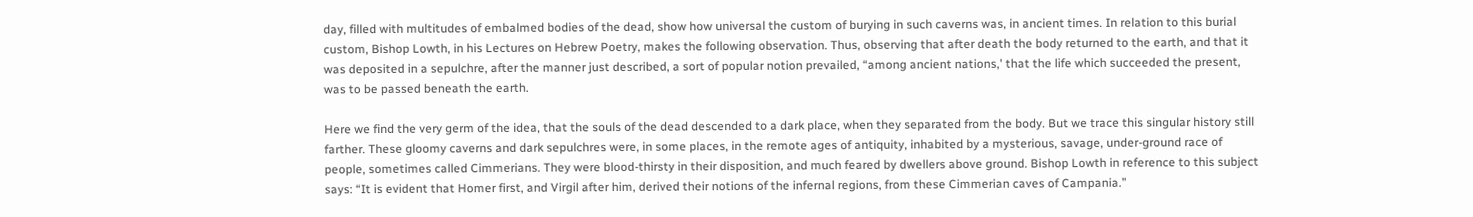day, filled with multitudes of embalmed bodies of the dead, show how universal the custom of burying in such caverns was, in ancient times. In relation to this burial custom, Bishop Lowth, in his Lectures on Hebrew Poetry, makes the following observation. Thus, observing that after death the body returned to the earth, and that it was deposited in a sepulchre, after the manner just described, a sort of popular notion prevailed, “among ancient nations,' that the life which succeeded the present, was to be passed beneath the earth.

Here we find the very germ of the idea, that the souls of the dead descended to a dark place, when they separated from the body. But we trace this singular history still farther. These gloomy caverns and dark sepulchres were, in some places, in the remote ages of antiquity, inhabited by a mysterious, savage, under-ground race of people, sometimes called Cimmerians. They were blood-thirsty in their disposition, and much feared by dwellers above ground. Bishop Lowth in reference to this subject says: “It is evident that Homer first, and Virgil after him, derived their notions of the infernal regions, from these Cimmerian caves of Campania.”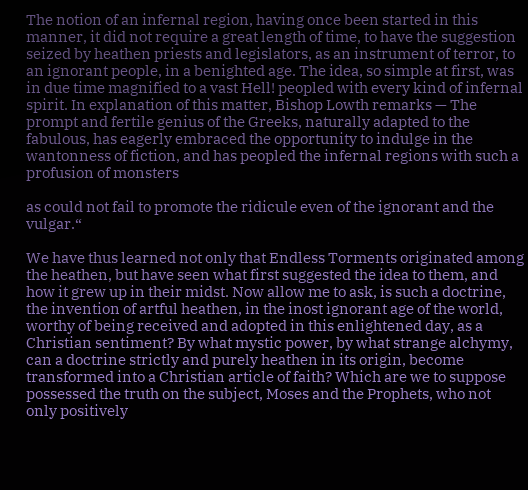The notion of an infernal region, having once been started in this manner, it did not require a great length of time, to have the suggestion seized by heathen priests and legislators, as an instrument of terror, to an ignorant people, in a benighted age. The idea, so simple at first, was in due time magnified to a vast Hell! peopled with every kind of infernal spirit. In explanation of this matter, Bishop Lowth remarks — The prompt and fertile genius of the Greeks, naturally adapted to the fabulous, has eagerly embraced the opportunity to indulge in the wantonness of fiction, and has peopled the infernal regions with such a profusion of monsters

as could not fail to promote the ridicule even of the ignorant and the vulgar.“

We have thus learned not only that Endless Torments originated among the heathen, but have seen what first suggested the idea to them, and how it grew up in their midst. Now allow me to ask, is such a doctrine, the invention of artful heathen, in the inost ignorant age of the world, worthy of being received and adopted in this enlightened day, as a Christian sentiment? By what mystic power, by what strange alchymy, can a doctrine strictly and purely heathen in its origin, become transformed into a Christian article of faith? Which are we to suppose possessed the truth on the subject, Moses and the Prophets, who not only positively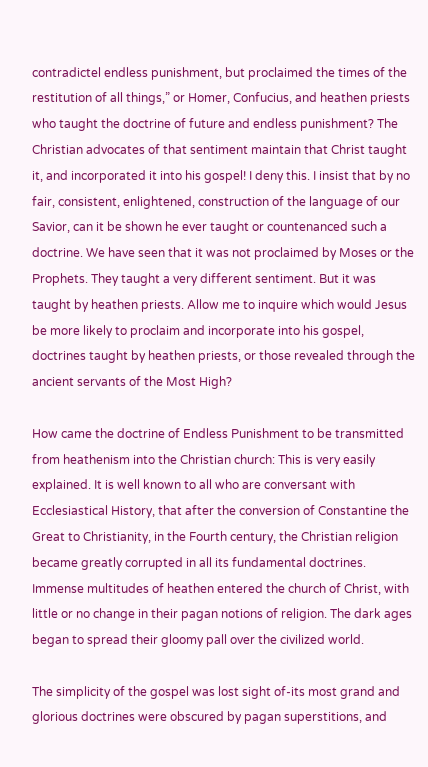contradictel endless punishment, but proclaimed the times of the restitution of all things,” or Homer, Confucius, and heathen priests who taught the doctrine of future and endless punishment? The Christian advocates of that sentiment maintain that Christ taught it, and incorporated it into his gospel! I deny this. I insist that by no fair, consistent, enlightened, construction of the language of our Savior, can it be shown he ever taught or countenanced such a doctrine. We have seen that it was not proclaimed by Moses or the Prophets. They taught a very different sentiment. But it was taught by heathen priests. Allow me to inquire which would Jesus be more likely to proclaim and incorporate into his gospel, doctrines taught by heathen priests, or those revealed through the ancient servants of the Most High?

How came the doctrine of Endless Punishment to be transmitted from heathenism into the Christian church: This is very easily explained. It is well known to all who are conversant with Ecclesiastical History, that after the conversion of Constantine the Great to Christianity, in the Fourth century, the Christian religion became greatly corrupted in all its fundamental doctrines. Immense multitudes of heathen entered the church of Christ, with little or no change in their pagan notions of religion. The dark ages began to spread their gloomy pall over the civilized world.

The simplicity of the gospel was lost sight of-its most grand and glorious doctrines were obscured by pagan superstitions, and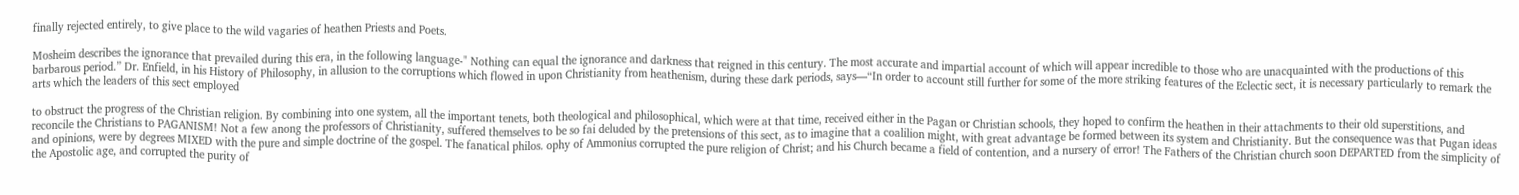finally rejected entirely, to give place to the wild vagaries of heathen Priests and Poets.

Mosheim describes the ignorance that prevailed during this era, in the following language-" Nothing can equal the ignorance and darkness that reigned in this century. The most accurate and impartial account of which will appear incredible to those who are unacquainted with the productions of this barbarous period.” Dr. Enfield, in his History of Philosophy, in allusion to the corruptions which flowed in upon Christianity from heathenism, during these dark periods, says—“In order to account still further for some of the more striking features of the Eclectic sect, it is necessary particularly to remark the arts which the leaders of this sect employed

to obstruct the progress of the Christian religion. By combining into one system, all the important tenets, both theological and philosophical, which were at that time, received either in the Pagan or Christian schools, they hoped to confirm the heathen in their attachments to their old superstitions, and reconcile the Christians to PAGANISM! Not a few anong the professors of Christianity, suffered themselves to be so fai deluded by the pretensions of this sect, as to imagine that a coalilion might, with great advantage be formed between its system and Christianity. But the consequence was that Pugan ideas and opinions, were by degrees MIXED with the pure and simple doctrine of the gospel. The fanatical philos. ophy of Ammonius corrupted the pure religion of Christ; and his Church became a field of contention, and a nursery of error! The Fathers of the Christian church soon DEPARTED from the simplicity of the Apostolic age, and corrupted the purity of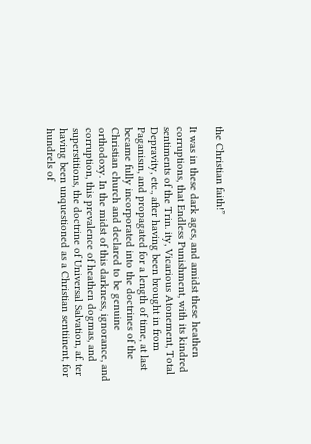the Christian faith!”

It was in these dark ages, and amidst these heathen corruptions, that Endless Punishment, with its kindred sentiments of the Trin. ity, Vicarious Atonement, Total Depravity, etc., after having been brought in from Paganisın, and propagated for a length of time, at last became fully incorporated into the doctrines of the Christian church and declared to be genuine orthodoxy. In the midst of this darkness, ignorance, and corruption, this prevalence of heathen dogmas, and superstitions, the doctrine of Universal Salvation, af. ter having been unquestioned as a Christian sentiinent, for hundrels of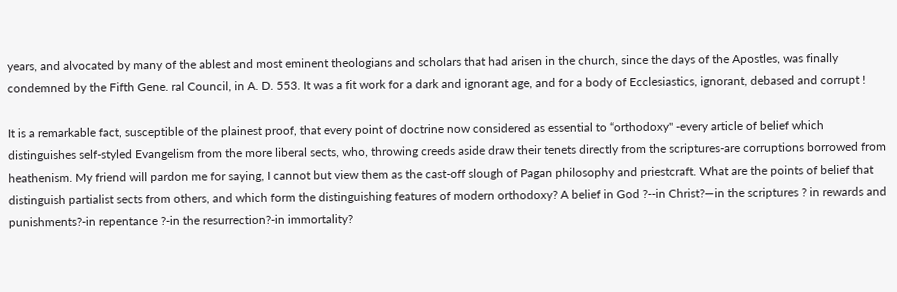years, and alvocated by many of the ablest and most eminent theologians and scholars that had arisen in the church, since the days of the Apostles, was finally condemned by the Fifth Gene. ral Council, in A. D. 553. It was a fit work for a dark and ignorant age, and for a body of Ecclesiastics, ignorant, debased and corrupt !

It is a remarkable fact, susceptible of the plainest proof, that every point of doctrine now considered as essential to “orthodoxy" -every article of belief which distinguishes self-styled Evangelism from the more liberal sects, who, throwing creeds aside draw their tenets directly from the scriptures-are corruptions borrowed from heathenism. My friend will pardon me for saying, I cannot but view them as the cast-off slough of Pagan philosophy and priestcraft. What are the points of belief that distinguish partialist sects from others, and which form the distinguishing features of modern orthodoxy? A belief in God ?--in Christ?—in the scriptures ? in rewards and punishments?-in repentance ?-in the resurrection?-in immortality?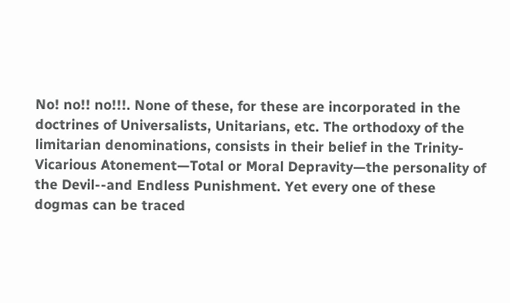No! no!! no!!!. None of these, for these are incorporated in the doctrines of Universalists, Unitarians, etc. The orthodoxy of the limitarian denominations, consists in their belief in the Trinity-Vicarious Atonement—Total or Moral Depravity—the personality of the Devil--and Endless Punishment. Yet every one of these dogmas can be traced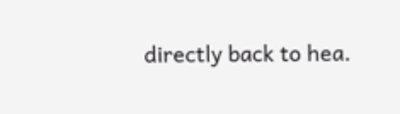directly back to hea.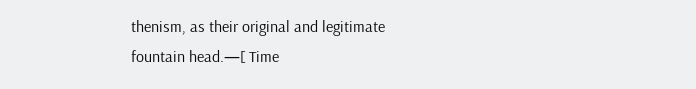thenism, as their original and legitimate fountain head.—[ Time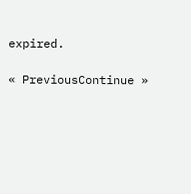expired.

« PreviousContinue »